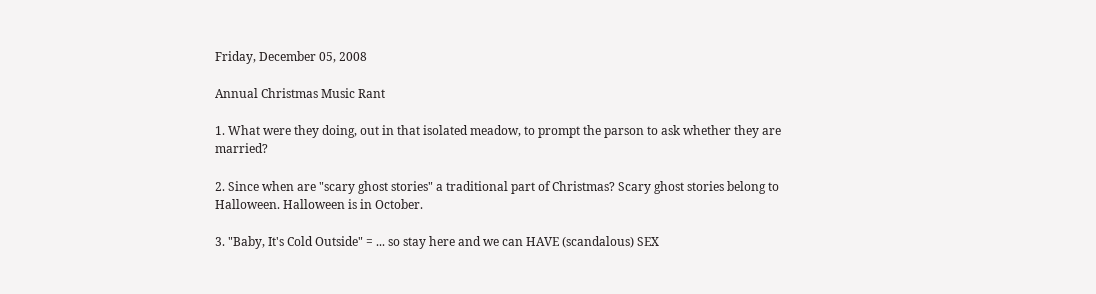Friday, December 05, 2008

Annual Christmas Music Rant

1. What were they doing, out in that isolated meadow, to prompt the parson to ask whether they are married?

2. Since when are "scary ghost stories" a traditional part of Christmas? Scary ghost stories belong to Halloween. Halloween is in October.

3. "Baby, It's Cold Outside" = ... so stay here and we can HAVE (scandalous) SEX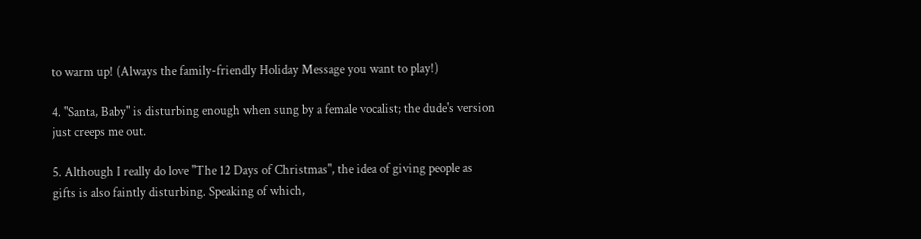to warm up! (Always the family-friendly Holiday Message you want to play!)

4. "Santa, Baby" is disturbing enough when sung by a female vocalist; the dude's version just creeps me out.

5. Although I really do love "The 12 Days of Christmas", the idea of giving people as gifts is also faintly disturbing. Speaking of which,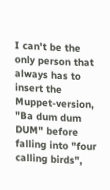I can't be the only person that always has to insert the Muppet-version, "Ba dum dum DUM" before falling into "four calling birds",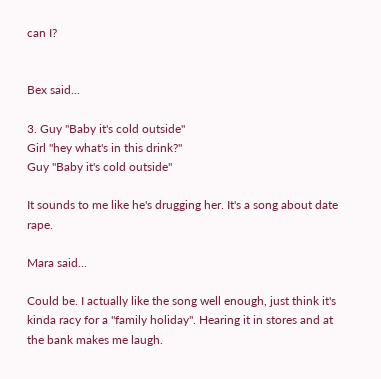can I?


Bex said...

3. Guy "Baby it's cold outside"
Girl "hey what's in this drink?"
Guy "Baby it's cold outside"

It sounds to me like he's drugging her. It's a song about date rape.

Mara said...

Could be. I actually like the song well enough, just think it's kinda racy for a "family holiday". Hearing it in stores and at the bank makes me laugh.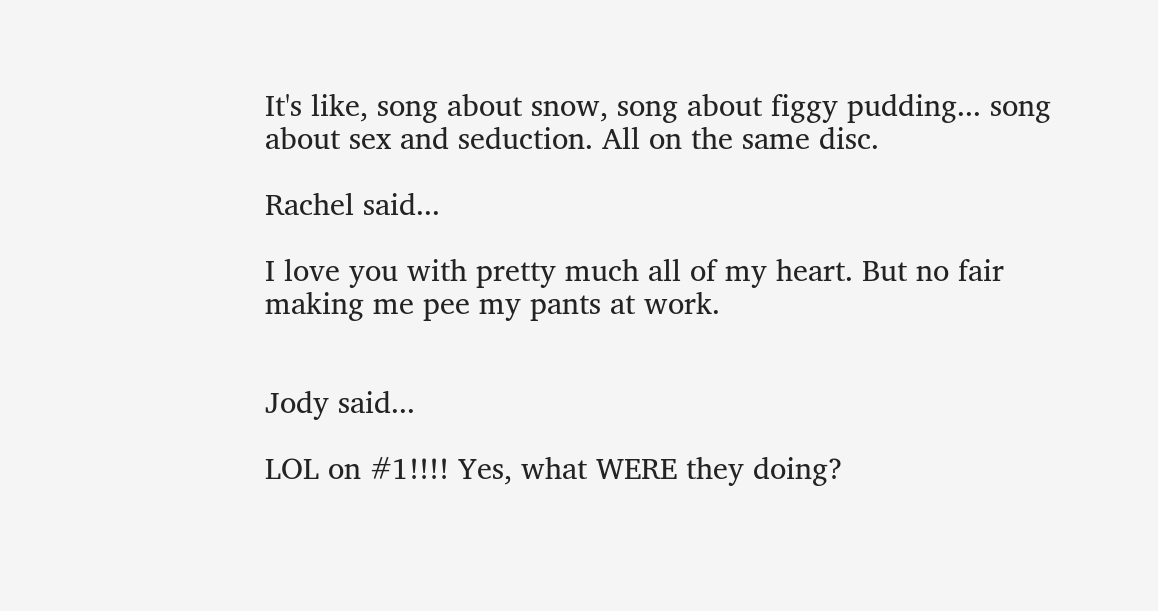It's like, song about snow, song about figgy pudding... song about sex and seduction. All on the same disc.

Rachel said...

I love you with pretty much all of my heart. But no fair making me pee my pants at work.


Jody said...

LOL on #1!!!! Yes, what WERE they doing?